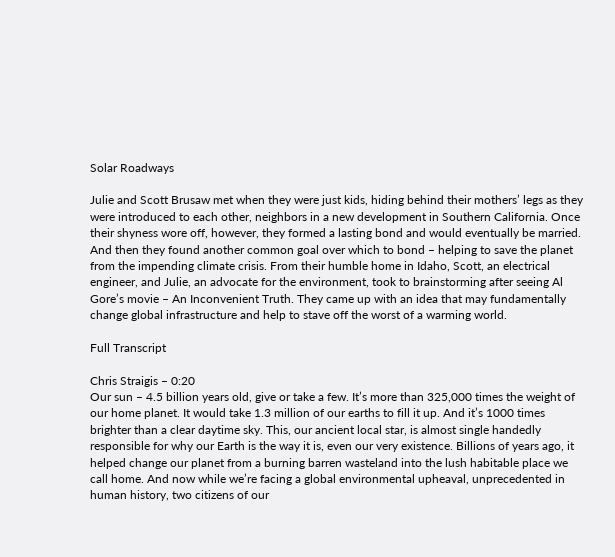Solar Roadways

Julie and Scott Brusaw met when they were just kids, hiding behind their mothers’ legs as they were introduced to each other, neighbors in a new development in Southern California. Once their shyness wore off, however, they formed a lasting bond and would eventually be married. And then they found another common goal over which to bond – helping to save the planet from the impending climate crisis. From their humble home in Idaho, Scott, an electrical engineer, and Julie, an advocate for the environment, took to brainstorming after seeing Al Gore’s movie – An Inconvenient Truth. They came up with an idea that may fundamentally change global infrastructure and help to stave off the worst of a warming world.

Full Transcript

Chris Straigis – 0:20
Our sun – 4.5 billion years old, give or take a few. It’s more than 325,000 times the weight of our home planet. It would take 1.3 million of our earths to fill it up. And it’s 1000 times brighter than a clear daytime sky. This, our ancient local star, is almost single handedly responsible for why our Earth is the way it is, even our very existence. Billions of years ago, it helped change our planet from a burning barren wasteland into the lush habitable place we call home. And now while we’re facing a global environmental upheaval, unprecedented in human history, two citizens of our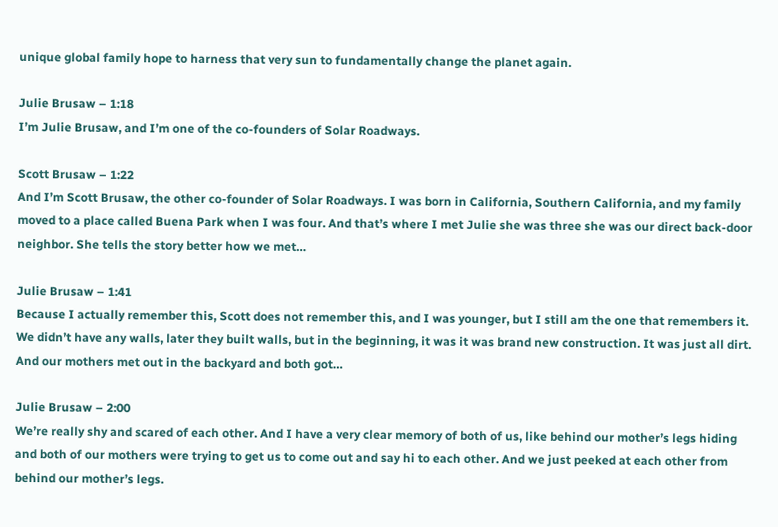unique global family hope to harness that very sun to fundamentally change the planet again.

Julie Brusaw – 1:18
I’m Julie Brusaw, and I’m one of the co-founders of Solar Roadways.

Scott Brusaw – 1:22
And I’m Scott Brusaw, the other co-founder of Solar Roadways. I was born in California, Southern California, and my family moved to a place called Buena Park when I was four. And that’s where I met Julie she was three she was our direct back-door neighbor. She tells the story better how we met…

Julie Brusaw – 1:41
Because I actually remember this, Scott does not remember this, and I was younger, but I still am the one that remembers it. We didn’t have any walls, later they built walls, but in the beginning, it was it was brand new construction. It was just all dirt. And our mothers met out in the backyard and both got…

Julie Brusaw – 2:00
We’re really shy and scared of each other. And I have a very clear memory of both of us, like behind our mother’s legs hiding and both of our mothers were trying to get us to come out and say hi to each other. And we just peeked at each other from behind our mother’s legs.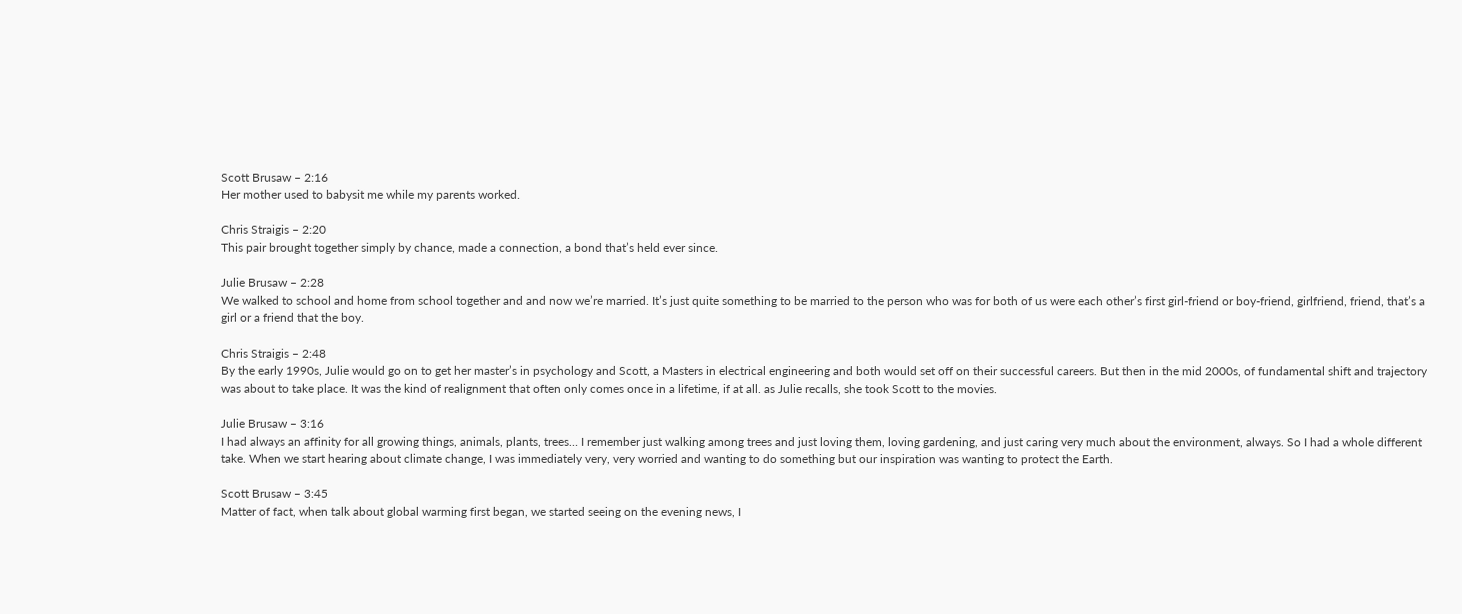Scott Brusaw – 2:16
Her mother used to babysit me while my parents worked.

Chris Straigis – 2:20
This pair brought together simply by chance, made a connection, a bond that’s held ever since.

Julie Brusaw – 2:28
We walked to school and home from school together and and now we’re married. It’s just quite something to be married to the person who was for both of us were each other’s first girl-friend or boy-friend, girlfriend, friend, that’s a girl or a friend that the boy.

Chris Straigis – 2:48
By the early 1990s, Julie would go on to get her master’s in psychology and Scott, a Masters in electrical engineering and both would set off on their successful careers. But then in the mid 2000s, of fundamental shift and trajectory was about to take place. It was the kind of realignment that often only comes once in a lifetime, if at all. as Julie recalls, she took Scott to the movies.

Julie Brusaw – 3:16
I had always an affinity for all growing things, animals, plants, trees… I remember just walking among trees and just loving them, loving gardening, and just caring very much about the environment, always. So I had a whole different take. When we start hearing about climate change, I was immediately very, very worried and wanting to do something but our inspiration was wanting to protect the Earth.

Scott Brusaw – 3:45
Matter of fact, when talk about global warming first began, we started seeing on the evening news, I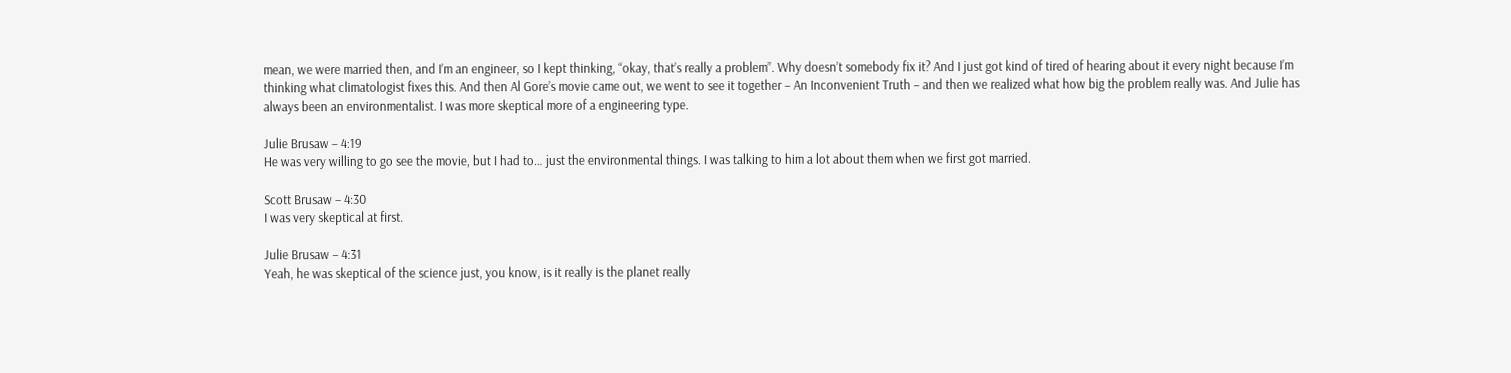mean, we were married then, and I’m an engineer, so I kept thinking, “okay, that’s really a problem”. Why doesn’t somebody fix it? And I just got kind of tired of hearing about it every night because I’m thinking what climatologist fixes this. And then Al Gore’s movie came out, we went to see it together – An Inconvenient Truth – and then we realized what how big the problem really was. And Julie has always been an environmentalist. I was more skeptical more of a engineering type.

Julie Brusaw – 4:19
He was very willing to go see the movie, but I had to… just the environmental things. I was talking to him a lot about them when we first got married.

Scott Brusaw – 4:30
I was very skeptical at first.

Julie Brusaw – 4:31
Yeah, he was skeptical of the science just, you know, is it really is the planet really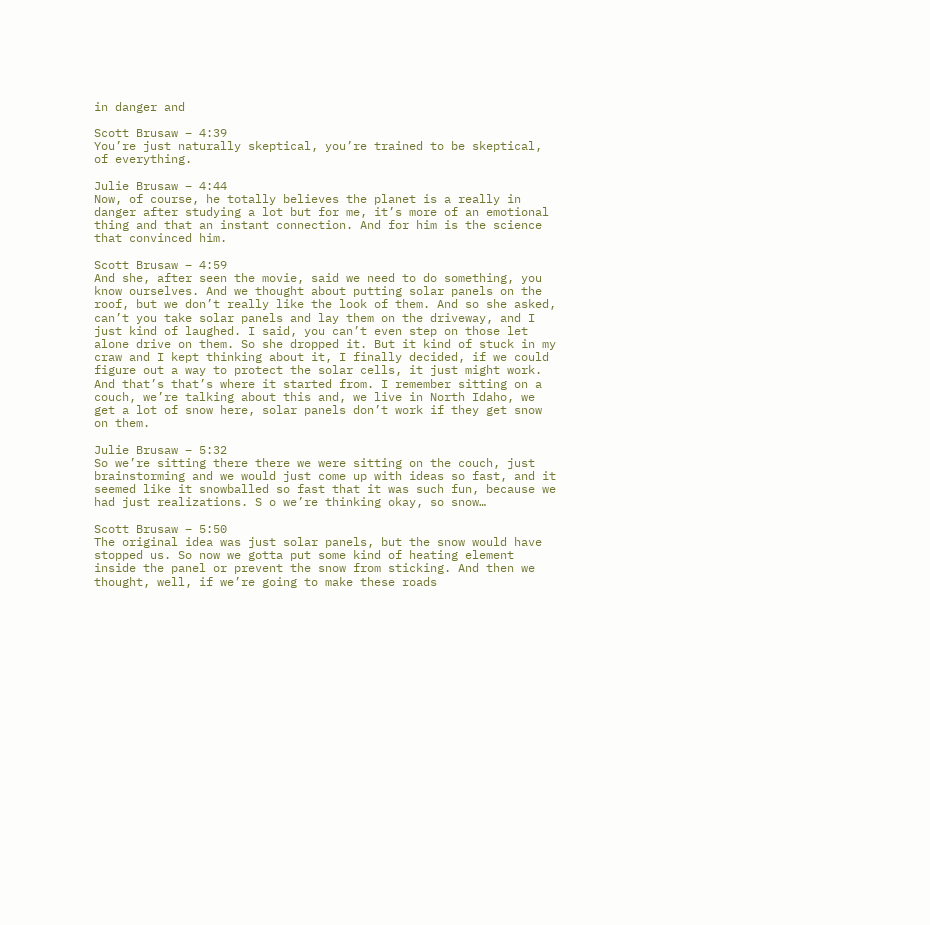in danger and

Scott Brusaw – 4:39
You’re just naturally skeptical, you’re trained to be skeptical, of everything.

Julie Brusaw – 4:44
Now, of course, he totally believes the planet is a really in danger after studying a lot but for me, it’s more of an emotional thing and that an instant connection. And for him is the science that convinced him.

Scott Brusaw – 4:59
And she, after seen the movie, said we need to do something, you know ourselves. And we thought about putting solar panels on the roof, but we don’t really like the look of them. And so she asked, can’t you take solar panels and lay them on the driveway, and I just kind of laughed. I said, you can’t even step on those let alone drive on them. So she dropped it. But it kind of stuck in my craw and I kept thinking about it, I finally decided, if we could figure out a way to protect the solar cells, it just might work. And that’s that’s where it started from. I remember sitting on a couch, we’re talking about this and, we live in North Idaho, we get a lot of snow here, solar panels don’t work if they get snow on them.

Julie Brusaw – 5:32
So we’re sitting there there we were sitting on the couch, just brainstorming and we would just come up with ideas so fast, and it seemed like it snowballed so fast that it was such fun, because we had just realizations. S o we’re thinking okay, so snow…

Scott Brusaw – 5:50
The original idea was just solar panels, but the snow would have stopped us. So now we gotta put some kind of heating element inside the panel or prevent the snow from sticking. And then we thought, well, if we’re going to make these roads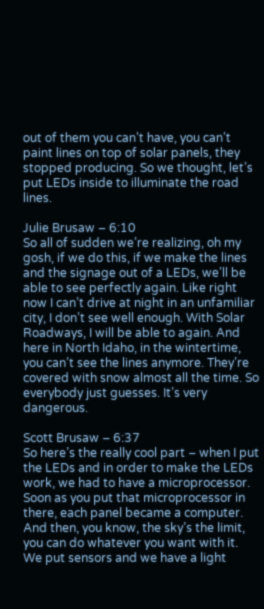out of them you can’t have, you can’t paint lines on top of solar panels, they stopped producing. So we thought, let’s put LEDs inside to illuminate the road lines.

Julie Brusaw – 6:10
So all of sudden we’re realizing, oh my gosh, if we do this, if we make the lines and the signage out of a LEDs, we’ll be able to see perfectly again. Like right now I can’t drive at night in an unfamiliar city, I don’t see well enough. With Solar Roadways, I will be able to again. And here in North Idaho, in the wintertime, you can’t see the lines anymore. They’re covered with snow almost all the time. So everybody just guesses. It’s very dangerous.

Scott Brusaw – 6:37
So here’s the really cool part – when I put the LEDs and in order to make the LEDs work, we had to have a microprocessor. Soon as you put that microprocessor in there, each panel became a computer. And then, you know, the sky’s the limit, you can do whatever you want with it. We put sensors and we have a light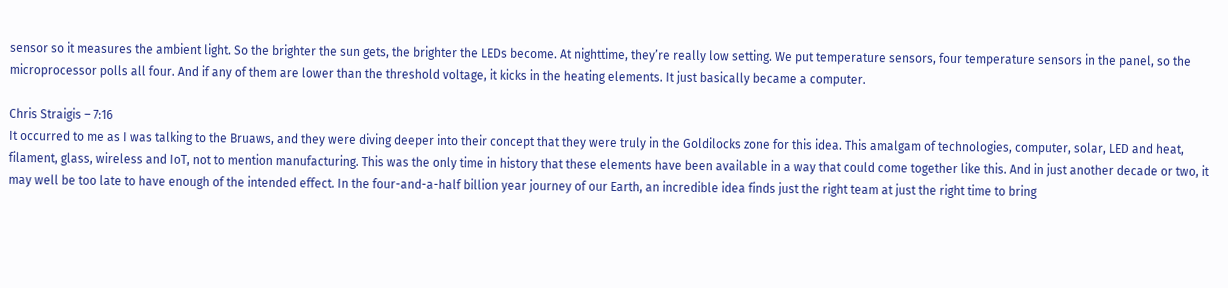sensor so it measures the ambient light. So the brighter the sun gets, the brighter the LEDs become. At nighttime, they’re really low setting. We put temperature sensors, four temperature sensors in the panel, so the microprocessor polls all four. And if any of them are lower than the threshold voltage, it kicks in the heating elements. It just basically became a computer.

Chris Straigis – 7:16
It occurred to me as I was talking to the Bruaws, and they were diving deeper into their concept that they were truly in the Goldilocks zone for this idea. This amalgam of technologies, computer, solar, LED and heat, filament, glass, wireless and IoT, not to mention manufacturing. This was the only time in history that these elements have been available in a way that could come together like this. And in just another decade or two, it may well be too late to have enough of the intended effect. In the four-and-a-half billion year journey of our Earth, an incredible idea finds just the right team at just the right time to bring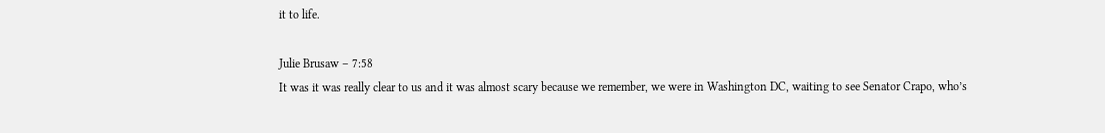it to life.

Julie Brusaw – 7:58
It was it was really clear to us and it was almost scary because we remember, we were in Washington DC, waiting to see Senator Crapo, who’s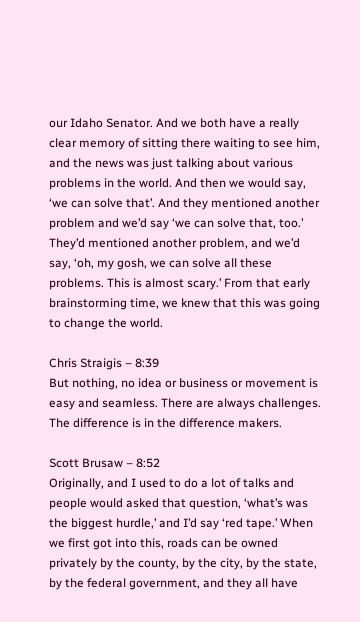our Idaho Senator. And we both have a really clear memory of sitting there waiting to see him, and the news was just talking about various problems in the world. And then we would say, ‘we can solve that’. And they mentioned another problem and we’d say ‘we can solve that, too.’ They’d mentioned another problem, and we’d say, ‘oh, my gosh, we can solve all these problems. This is almost scary.’ From that early brainstorming time, we knew that this was going to change the world.

Chris Straigis – 8:39
But nothing, no idea or business or movement is easy and seamless. There are always challenges. The difference is in the difference makers.

Scott Brusaw – 8:52
Originally, and I used to do a lot of talks and people would asked that question, ‘what’s was the biggest hurdle,’ and I’d say ‘red tape.’ When we first got into this, roads can be owned privately by the county, by the city, by the state, by the federal government, and they all have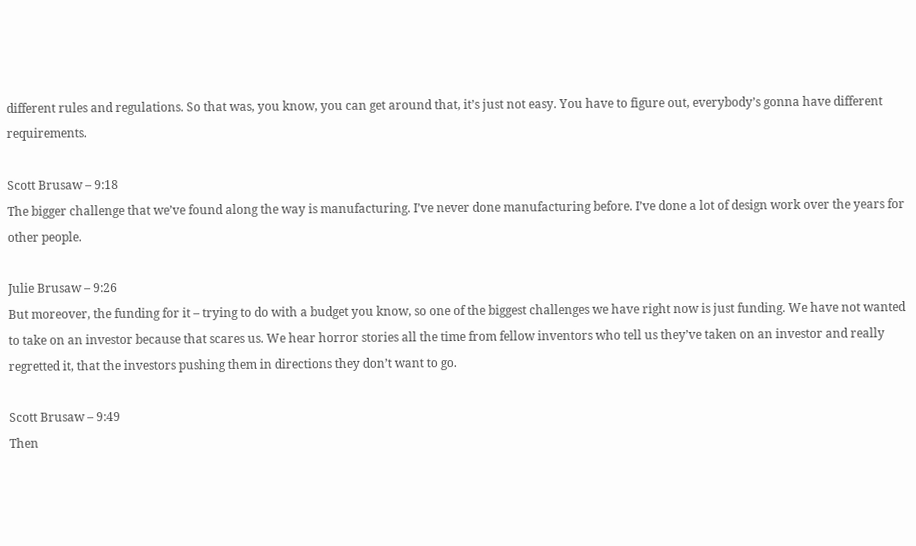different rules and regulations. So that was, you know, you can get around that, it’s just not easy. You have to figure out, everybody’s gonna have different requirements.

Scott Brusaw – 9:18
The bigger challenge that we’ve found along the way is manufacturing. I’ve never done manufacturing before. I’ve done a lot of design work over the years for other people.

Julie Brusaw – 9:26
But moreover, the funding for it – trying to do with a budget you know, so one of the biggest challenges we have right now is just funding. We have not wanted to take on an investor because that scares us. We hear horror stories all the time from fellow inventors who tell us they’ve taken on an investor and really regretted it, that the investors pushing them in directions they don’t want to go.

Scott Brusaw – 9:49
Then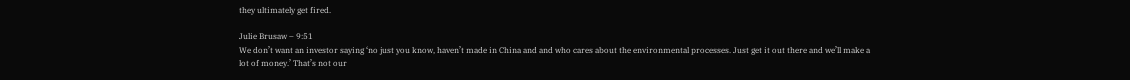they ultimately get fired.

Julie Brusaw – 9:51
We don’t want an investor saying ‘no just you know, haven’t made in China and and who cares about the environmental processes. Just get it out there and we’ll make a lot of money.’ That’s not our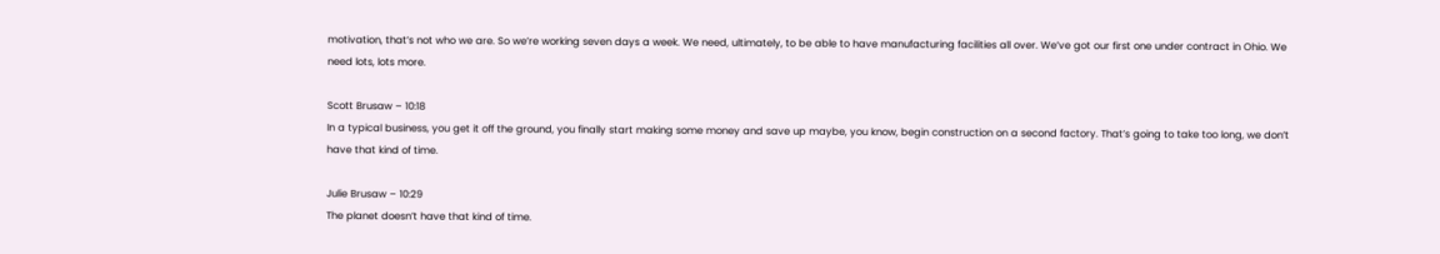motivation, that’s not who we are. So we’re working seven days a week. We need, ultimately, to be able to have manufacturing facilities all over. We’ve got our first one under contract in Ohio. We need lots, lots more.

Scott Brusaw – 10:18
In a typical business, you get it off the ground, you finally start making some money and save up maybe, you know, begin construction on a second factory. That’s going to take too long, we don’t have that kind of time.

Julie Brusaw – 10:29
The planet doesn’t have that kind of time.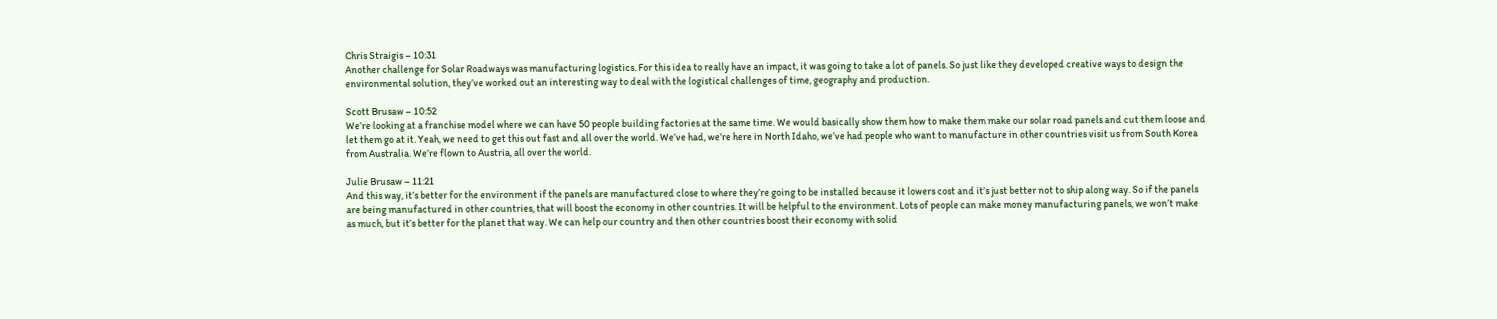Chris Straigis – 10:31
Another challenge for Solar Roadways was manufacturing logistics. For this idea to really have an impact, it was going to take a lot of panels. So just like they developed creative ways to design the environmental solution, they’ve worked out an interesting way to deal with the logistical challenges of time, geography and production.

Scott Brusaw – 10:52
We’re looking at a franchise model where we can have 50 people building factories at the same time. We would basically show them how to make them make our solar road panels and cut them loose and let them go at it. Yeah, we need to get this out fast and all over the world. We’ve had, we’re here in North Idaho, we’ve had people who want to manufacture in other countries visit us from South Korea from Australia. We’re flown to Austria, all over the world.

Julie Brusaw – 11:21
And this way, it’s better for the environment if the panels are manufactured close to where they’re going to be installed because it lowers cost and it’s just better not to ship along way. So if the panels are being manufactured in other countries, that will boost the economy in other countries. It will be helpful to the environment. Lots of people can make money manufacturing panels, we won’t make as much, but it’s better for the planet that way. We can help our country and then other countries boost their economy with solid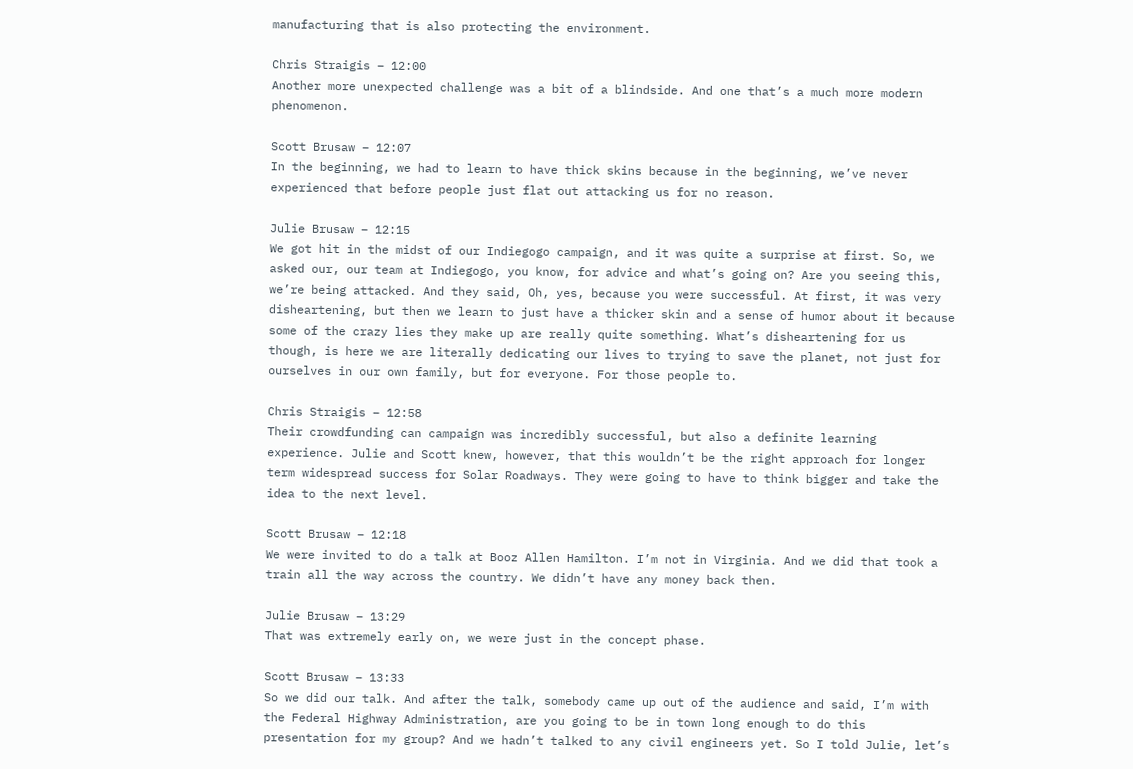manufacturing that is also protecting the environment.

Chris Straigis – 12:00
Another more unexpected challenge was a bit of a blindside. And one that’s a much more modern phenomenon.

Scott Brusaw – 12:07
In the beginning, we had to learn to have thick skins because in the beginning, we’ve never experienced that before people just flat out attacking us for no reason.

Julie Brusaw – 12:15
We got hit in the midst of our Indiegogo campaign, and it was quite a surprise at first. So, we asked our, our team at Indiegogo, you know, for advice and what’s going on? Are you seeing this, we’re being attacked. And they said, Oh, yes, because you were successful. At first, it was very disheartening, but then we learn to just have a thicker skin and a sense of humor about it because some of the crazy lies they make up are really quite something. What’s disheartening for us though, is here we are literally dedicating our lives to trying to save the planet, not just for ourselves in our own family, but for everyone. For those people to.

Chris Straigis – 12:58
Their crowdfunding can campaign was incredibly successful, but also a definite learning experience. Julie and Scott knew, however, that this wouldn’t be the right approach for longer term widespread success for Solar Roadways. They were going to have to think bigger and take the idea to the next level.

Scott Brusaw – 12:18
We were invited to do a talk at Booz Allen Hamilton. I’m not in Virginia. And we did that took a train all the way across the country. We didn’t have any money back then.

Julie Brusaw – 13:29
That was extremely early on, we were just in the concept phase.

Scott Brusaw – 13:33
So we did our talk. And after the talk, somebody came up out of the audience and said, I’m with the Federal Highway Administration, are you going to be in town long enough to do this presentation for my group? And we hadn’t talked to any civil engineers yet. So I told Julie, let’s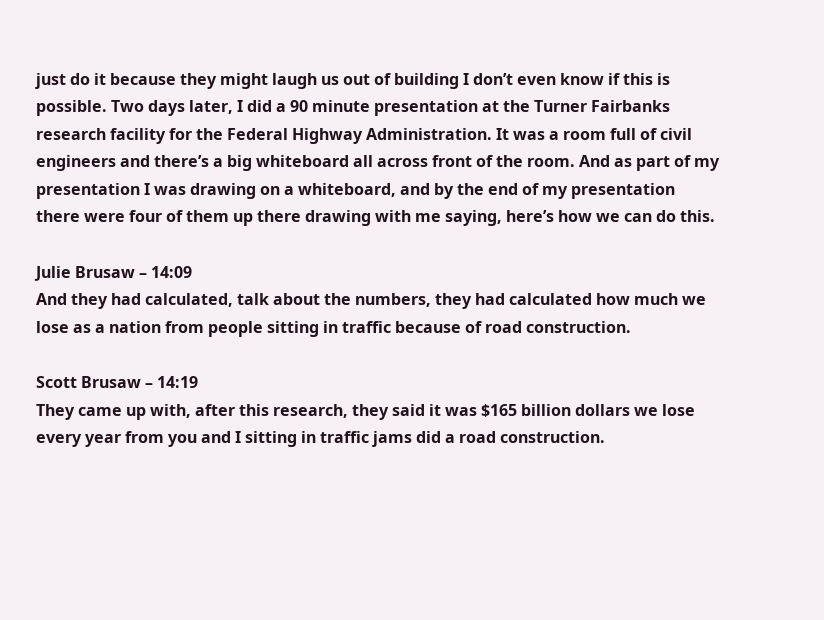just do it because they might laugh us out of building I don’t even know if this is possible. Two days later, I did a 90 minute presentation at the Turner Fairbanks research facility for the Federal Highway Administration. It was a room full of civil engineers and there’s a big whiteboard all across front of the room. And as part of my presentation I was drawing on a whiteboard, and by the end of my presentation there were four of them up there drawing with me saying, here’s how we can do this.

Julie Brusaw – 14:09
And they had calculated, talk about the numbers, they had calculated how much we lose as a nation from people sitting in traffic because of road construction.

Scott Brusaw – 14:19
They came up with, after this research, they said it was $165 billion dollars we lose every year from you and I sitting in traffic jams did a road construction.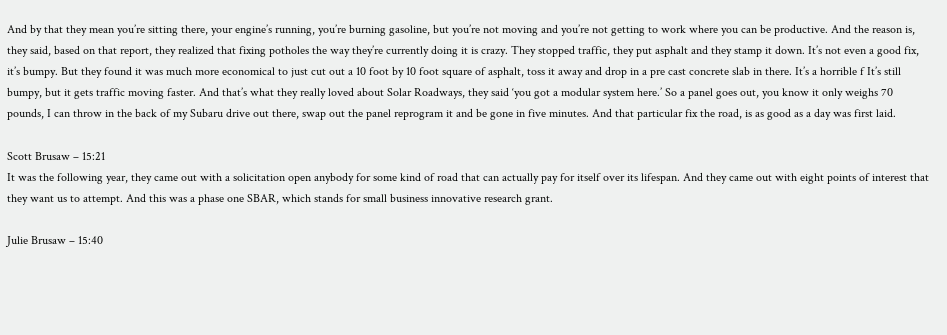And by that they mean you’re sitting there, your engine’s running, you’re burning gasoline, but you’re not moving and you’re not getting to work where you can be productive. And the reason is, they said, based on that report, they realized that fixing potholes the way they’re currently doing it is crazy. They stopped traffic, they put asphalt and they stamp it down. It’s not even a good fix, it’s bumpy. But they found it was much more economical to just cut out a 10 foot by 10 foot square of asphalt, toss it away and drop in a pre cast concrete slab in there. It’s a horrible f It’s still bumpy, but it gets traffic moving faster. And that’s what they really loved about Solar Roadways, they said ‘you got a modular system here.’ So a panel goes out, you know it only weighs 70 pounds, I can throw in the back of my Subaru drive out there, swap out the panel reprogram it and be gone in five minutes. And that particular fix the road, is as good as a day was first laid.

Scott Brusaw – 15:21
It was the following year, they came out with a solicitation open anybody for some kind of road that can actually pay for itself over its lifespan. And they came out with eight points of interest that they want us to attempt. And this was a phase one SBAR, which stands for small business innovative research grant.

Julie Brusaw – 15:40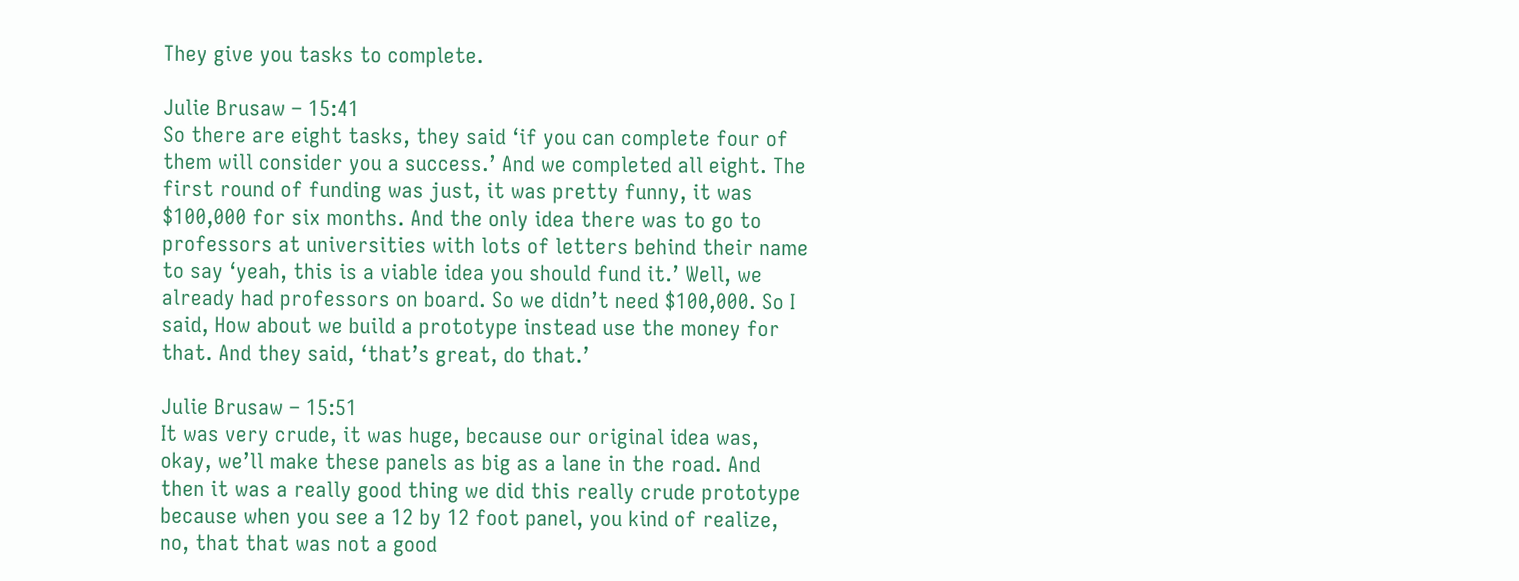They give you tasks to complete.

Julie Brusaw – 15:41
So there are eight tasks, they said ‘if you can complete four of them will consider you a success.’ And we completed all eight. The first round of funding was just, it was pretty funny, it was $100,000 for six months. And the only idea there was to go to professors at universities with lots of letters behind their name to say ‘yeah, this is a viable idea you should fund it.’ Well, we already had professors on board. So we didn’t need $100,000. So I said, How about we build a prototype instead use the money for that. And they said, ‘that’s great, do that.’

Julie Brusaw – 15:51
It was very crude, it was huge, because our original idea was, okay, we’ll make these panels as big as a lane in the road. And then it was a really good thing we did this really crude prototype because when you see a 12 by 12 foot panel, you kind of realize, no, that that was not a good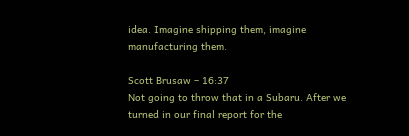idea. Imagine shipping them, imagine manufacturing them.

Scott Brusaw – 16:37
Not going to throw that in a Subaru. After we turned in our final report for the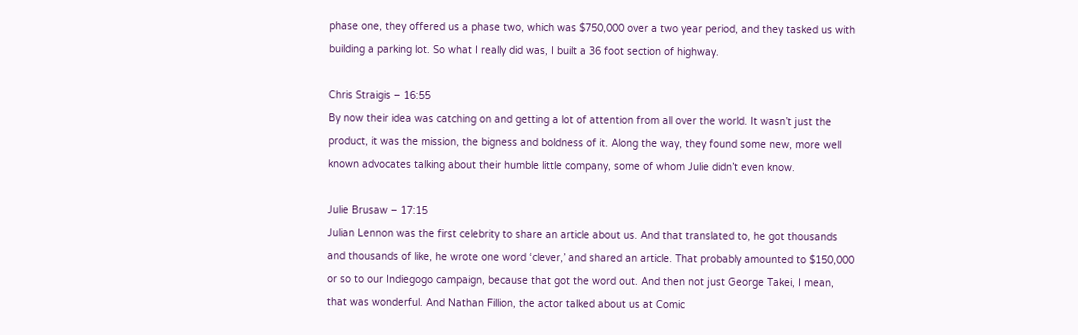phase one, they offered us a phase two, which was $750,000 over a two year period, and they tasked us with building a parking lot. So what I really did was, I built a 36 foot section of highway.

Chris Straigis – 16:55
By now their idea was catching on and getting a lot of attention from all over the world. It wasn’t just the product, it was the mission, the bigness and boldness of it. Along the way, they found some new, more well known advocates talking about their humble little company, some of whom Julie didn’t even know.

Julie Brusaw – 17:15
Julian Lennon was the first celebrity to share an article about us. And that translated to, he got thousands and thousands of like, he wrote one word ‘clever,’ and shared an article. That probably amounted to $150,000 or so to our Indiegogo campaign, because that got the word out. And then not just George Takei, I mean, that was wonderful. And Nathan Fillion, the actor talked about us at Comic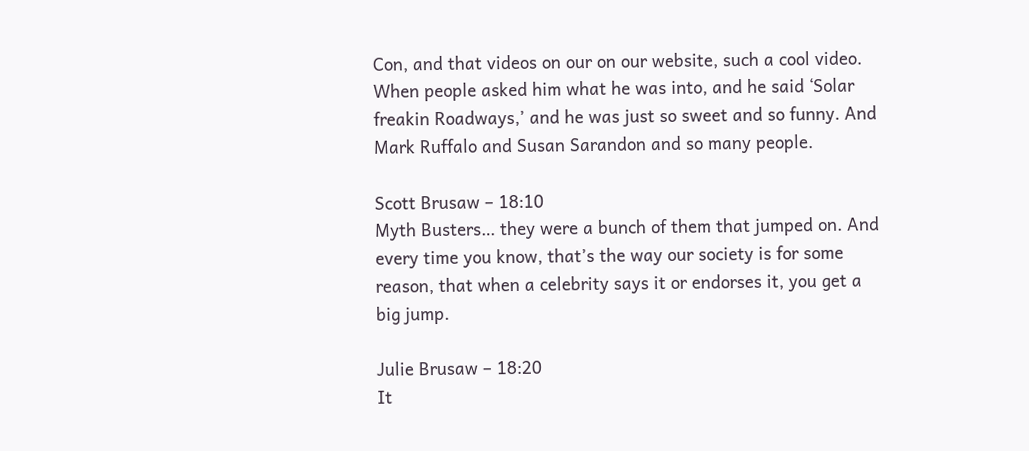Con, and that videos on our on our website, such a cool video. When people asked him what he was into, and he said ‘Solar freakin Roadways,’ and he was just so sweet and so funny. And Mark Ruffalo and Susan Sarandon and so many people.

Scott Brusaw – 18:10
Myth Busters… they were a bunch of them that jumped on. And every time you know, that’s the way our society is for some reason, that when a celebrity says it or endorses it, you get a big jump.

Julie Brusaw – 18:20
It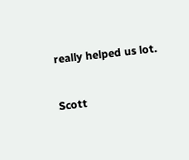really helped us lot.

Scott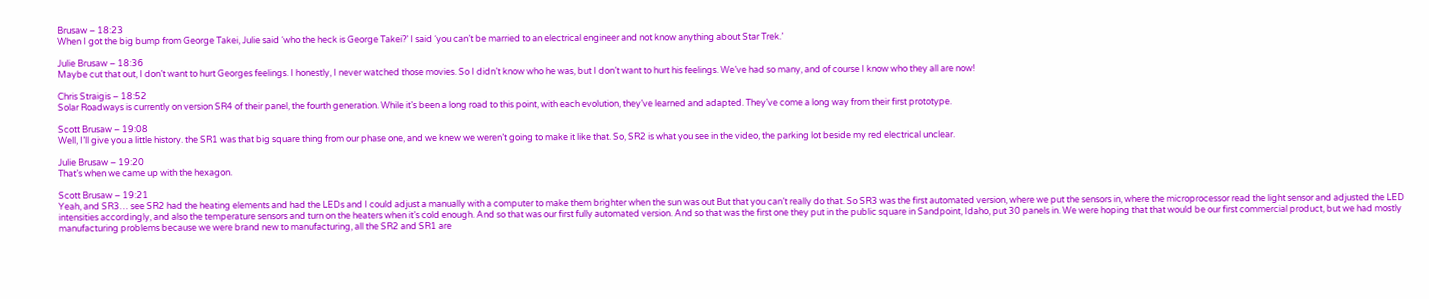Brusaw – 18:23
When I got the big bump from George Takei, Julie said ‘who the heck is George Takei?’ I said ‘you can’t be married to an electrical engineer and not know anything about Star Trek.’

Julie Brusaw – 18:36
Maybe cut that out, I don’t want to hurt Georges feelings. I honestly, I never watched those movies. So I didn’t know who he was, but I don’t want to hurt his feelings. We’ve had so many, and of course I know who they all are now!

Chris Straigis – 18:52
Solar Roadways is currently on version SR4 of their panel, the fourth generation. While it’s been a long road to this point, with each evolution, they’ve learned and adapted. They’ve come a long way from their first prototype.

Scott Brusaw – 19:08
Well, I’ll give you a little history. the SR1 was that big square thing from our phase one, and we knew we weren’t going to make it like that. So, SR2 is what you see in the video, the parking lot beside my red electrical unclear.

Julie Brusaw – 19:20
That’s when we came up with the hexagon.

Scott Brusaw – 19:21
Yeah, and SR3… see SR2 had the heating elements and had the LEDs and I could adjust a manually with a computer to make them brighter when the sun was out But that you can’t really do that. So SR3 was the first automated version, where we put the sensors in, where the microprocessor read the light sensor and adjusted the LED intensities accordingly, and also the temperature sensors and turn on the heaters when it’s cold enough. And so that was our first fully automated version. And so that was the first one they put in the public square in Sandpoint, Idaho, put 30 panels in. We were hoping that that would be our first commercial product, but we had mostly manufacturing problems because we were brand new to manufacturing, all the SR2 and SR1 are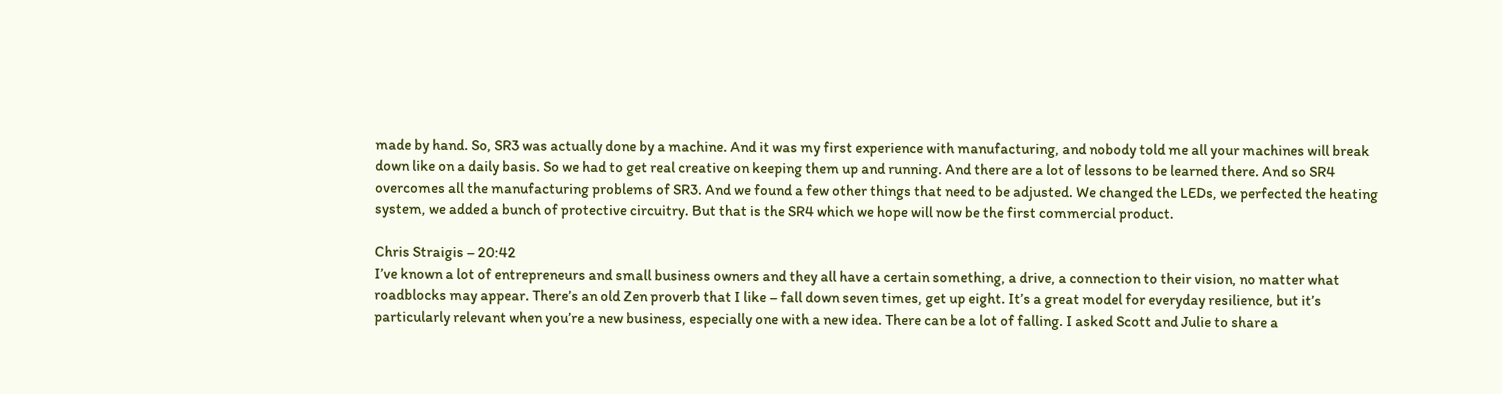made by hand. So, SR3 was actually done by a machine. And it was my first experience with manufacturing, and nobody told me all your machines will break down like on a daily basis. So we had to get real creative on keeping them up and running. And there are a lot of lessons to be learned there. And so SR4 overcomes all the manufacturing problems of SR3. And we found a few other things that need to be adjusted. We changed the LEDs, we perfected the heating system, we added a bunch of protective circuitry. But that is the SR4 which we hope will now be the first commercial product.

Chris Straigis – 20:42
I’ve known a lot of entrepreneurs and small business owners and they all have a certain something, a drive, a connection to their vision, no matter what roadblocks may appear. There’s an old Zen proverb that I like – fall down seven times, get up eight. It’s a great model for everyday resilience, but it’s particularly relevant when you’re a new business, especially one with a new idea. There can be a lot of falling. I asked Scott and Julie to share a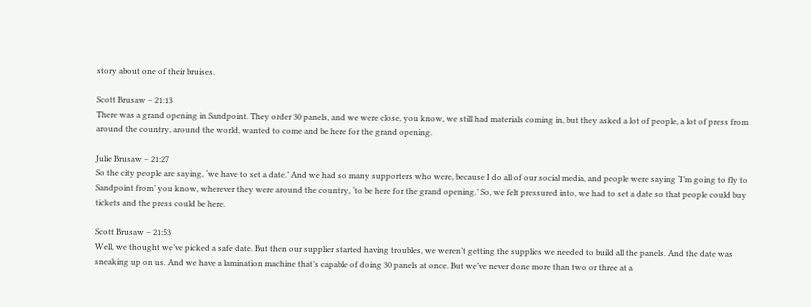story about one of their bruises.

Scott Brusaw – 21:13
There was a grand opening in Sandpoint. They order 30 panels, and we were close, you know, we still had materials coming in, but they asked a lot of people, a lot of press from around the country, around the world, wanted to come and be here for the grand opening.

Julie Brusaw – 21:27
So the city people are saying, ‘we have to set a date.’ And we had so many supporters who were, because I do all of our social media, and people were saying ‘I’m going to fly to Sandpoint from’ you know, wherever they were around the country, ‘to be here for the grand opening.’ So, we felt pressured into, we had to set a date so that people could buy tickets and the press could be here.

Scott Brusaw – 21:53
Well, we thought we’ve picked a safe date. But then our supplier started having troubles, we weren’t getting the supplies we needed to build all the panels. And the date was sneaking up on us. And we have a lamination machine that’s capable of doing 30 panels at once. But we’ve never done more than two or three at a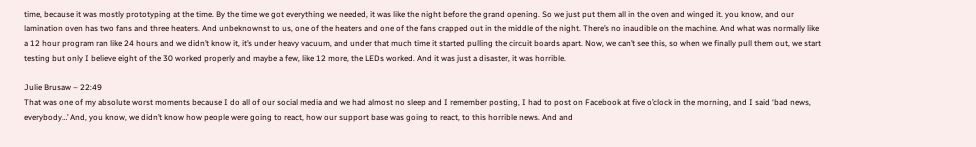time, because it was mostly prototyping at the time. By the time we got everything we needed, it was like the night before the grand opening. So we just put them all in the oven and winged it. you know, and our lamination oven has two fans and three heaters. And unbeknownst to us, one of the heaters and one of the fans crapped out in the middle of the night. There’s no inaudible on the machine. And what was normally like a 12 hour program ran like 24 hours and we didn’t know it, it’s under heavy vacuum, and under that much time it started pulling the circuit boards apart. Now, we can’t see this, so when we finally pull them out, we start testing but only I believe eight of the 30 worked properly and maybe a few, like 12 more, the LEDs worked. And it was just a disaster, it was horrible.

Julie Brusaw – 22:49
That was one of my absolute worst moments because I do all of our social media and we had almost no sleep and I remember posting, I had to post on Facebook at five o’clock in the morning, and I said ‘bad news, everybody…’ And, you know, we didn’t know how people were going to react, how our support base was going to react, to this horrible news. And and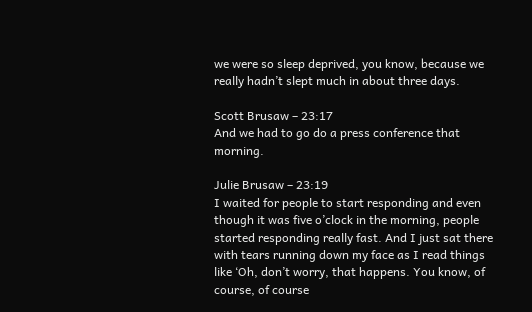we were so sleep deprived, you know, because we really hadn’t slept much in about three days.

Scott Brusaw – 23:17
And we had to go do a press conference that morning.

Julie Brusaw – 23:19
I waited for people to start responding and even though it was five o’clock in the morning, people started responding really fast. And I just sat there with tears running down my face as I read things like ‘Oh, don’t worry, that happens. You know, of course, of course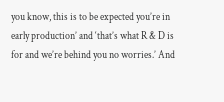you know, this is to be expected you’re in early production’ and ‘that’s what R & D is for and we’re behind you no worries.’ And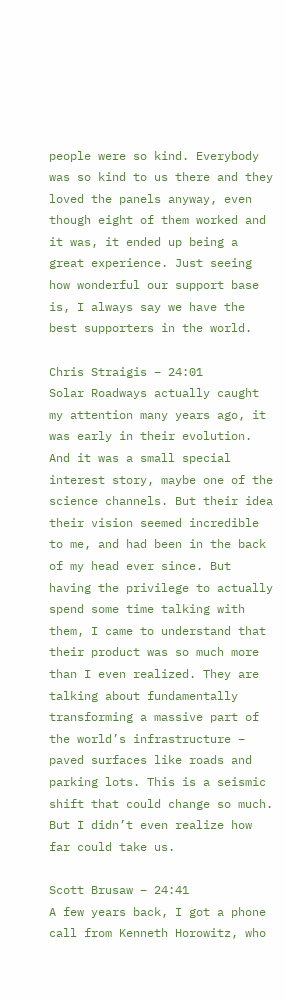people were so kind. Everybody was so kind to us there and they loved the panels anyway, even though eight of them worked and it was, it ended up being a great experience. Just seeing how wonderful our support base is, I always say we have the best supporters in the world.

Chris Straigis – 24:01
Solar Roadways actually caught my attention many years ago, it was early in their evolution. And it was a small special interest story, maybe one of the science channels. But their idea their vision seemed incredible to me, and had been in the back of my head ever since. But having the privilege to actually spend some time talking with them, I came to understand that their product was so much more than I even realized. They are talking about fundamentally transforming a massive part of the world’s infrastructure – paved surfaces like roads and parking lots. This is a seismic shift that could change so much. But I didn’t even realize how far could take us.

Scott Brusaw – 24:41
A few years back, I got a phone call from Kenneth Horowitz, who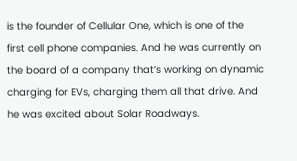is the founder of Cellular One, which is one of the first cell phone companies. And he was currently on the board of a company that’s working on dynamic charging for EVs, charging them all that drive. And he was excited about Solar Roadways.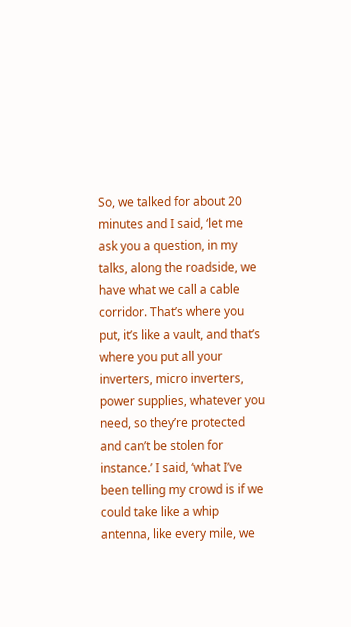So, we talked for about 20 minutes and I said, ‘let me ask you a question, in my talks, along the roadside, we have what we call a cable corridor. That’s where you put, it’s like a vault, and that’s where you put all your inverters, micro inverters, power supplies, whatever you need, so they’re protected and can’t be stolen for instance.’ I said, ‘what I’ve been telling my crowd is if we could take like a whip antenna, like every mile, we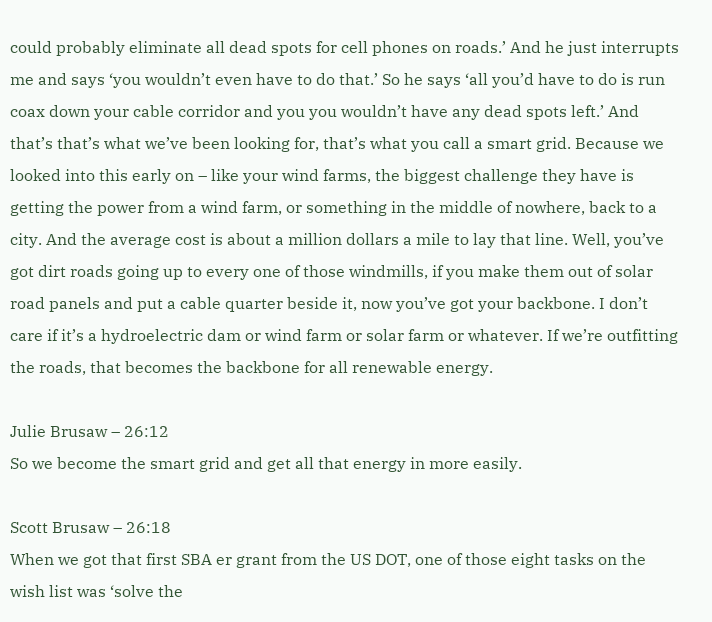could probably eliminate all dead spots for cell phones on roads.’ And he just interrupts me and says ‘you wouldn’t even have to do that.’ So he says ‘all you’d have to do is run coax down your cable corridor and you you wouldn’t have any dead spots left.’ And that’s that’s what we’ve been looking for, that’s what you call a smart grid. Because we looked into this early on – like your wind farms, the biggest challenge they have is getting the power from a wind farm, or something in the middle of nowhere, back to a city. And the average cost is about a million dollars a mile to lay that line. Well, you’ve got dirt roads going up to every one of those windmills, if you make them out of solar road panels and put a cable quarter beside it, now you’ve got your backbone. I don’t care if it’s a hydroelectric dam or wind farm or solar farm or whatever. If we’re outfitting the roads, that becomes the backbone for all renewable energy.

Julie Brusaw – 26:12
So we become the smart grid and get all that energy in more easily.

Scott Brusaw – 26:18
When we got that first SBA er grant from the US DOT, one of those eight tasks on the wish list was ‘solve the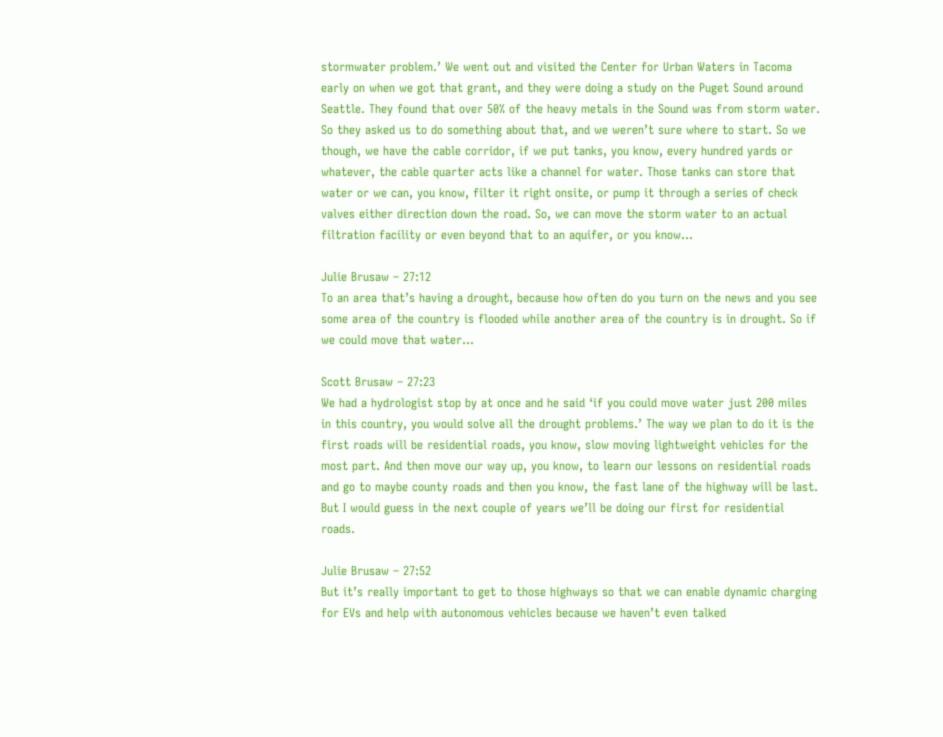stormwater problem.’ We went out and visited the Center for Urban Waters in Tacoma early on when we got that grant, and they were doing a study on the Puget Sound around Seattle. They found that over 50% of the heavy metals in the Sound was from storm water. So they asked us to do something about that, and we weren’t sure where to start. So we though, we have the cable corridor, if we put tanks, you know, every hundred yards or whatever, the cable quarter acts like a channel for water. Those tanks can store that water or we can, you know, filter it right onsite, or pump it through a series of check valves either direction down the road. So, we can move the storm water to an actual filtration facility or even beyond that to an aquifer, or you know…

Julie Brusaw – 27:12
To an area that’s having a drought, because how often do you turn on the news and you see some area of the country is flooded while another area of the country is in drought. So if we could move that water…

Scott Brusaw – 27:23
We had a hydrologist stop by at once and he said ‘if you could move water just 200 miles in this country, you would solve all the drought problems.’ The way we plan to do it is the first roads will be residential roads, you know, slow moving lightweight vehicles for the most part. And then move our way up, you know, to learn our lessons on residential roads and go to maybe county roads and then you know, the fast lane of the highway will be last. But I would guess in the next couple of years we’ll be doing our first for residential roads.

Julie Brusaw – 27:52
But it’s really important to get to those highways so that we can enable dynamic charging for EVs and help with autonomous vehicles because we haven’t even talked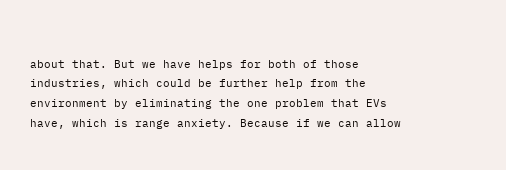about that. But we have helps for both of those industries, which could be further help from the environment by eliminating the one problem that EVs have, which is range anxiety. Because if we can allow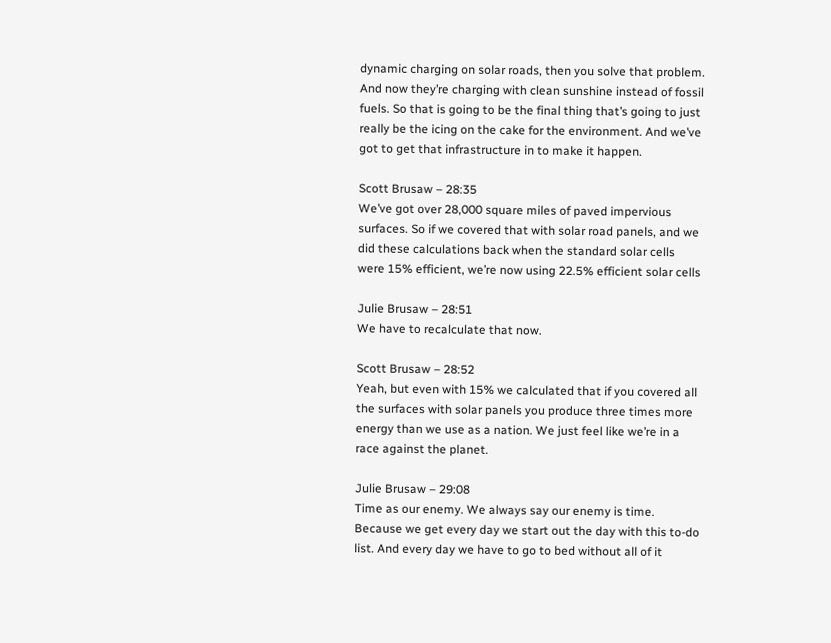dynamic charging on solar roads, then you solve that problem. And now they’re charging with clean sunshine instead of fossil fuels. So that is going to be the final thing that’s going to just really be the icing on the cake for the environment. And we’ve got to get that infrastructure in to make it happen.

Scott Brusaw – 28:35
We’ve got over 28,000 square miles of paved impervious surfaces. So if we covered that with solar road panels, and we did these calculations back when the standard solar cells were 15% efficient, we’re now using 22.5% efficient solar cells

Julie Brusaw – 28:51
We have to recalculate that now.

Scott Brusaw – 28:52
Yeah, but even with 15% we calculated that if you covered all the surfaces with solar panels you produce three times more energy than we use as a nation. We just feel like we’re in a race against the planet.

Julie Brusaw – 29:08
Time as our enemy. We always say our enemy is time. Because we get every day we start out the day with this to-do list. And every day we have to go to bed without all of it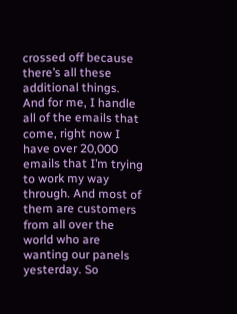crossed off because there’s all these additional things. And for me, I handle all of the emails that come, right now I have over 20,000 emails that I’m trying to work my way through. And most of them are customers from all over the world who are wanting our panels yesterday. So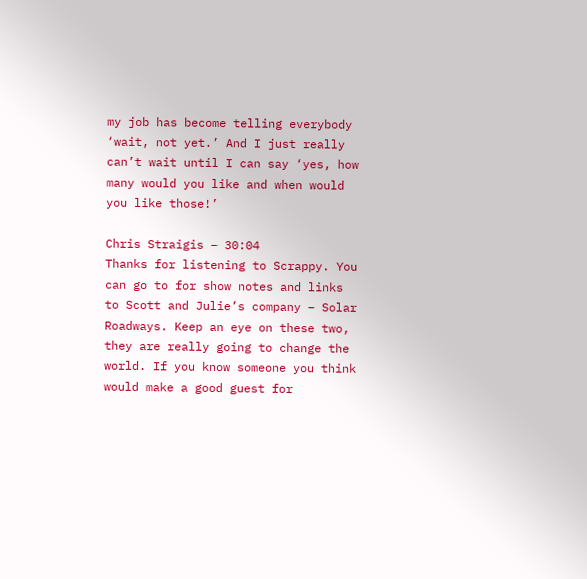my job has become telling everybody ‘wait, not yet.’ And I just really can’t wait until I can say ‘yes, how many would you like and when would you like those!’

Chris Straigis – 30:04
Thanks for listening to Scrappy. You can go to for show notes and links to Scott and Julie’s company – Solar Roadways. Keep an eye on these two, they are really going to change the world. If you know someone you think would make a good guest for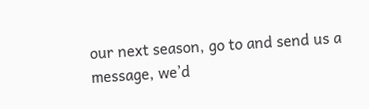our next season, go to and send us a message, we’d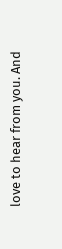love to hear from you. And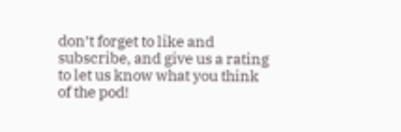don’t forget to like and subscribe, and give us a rating to let us know what you think of the pod!